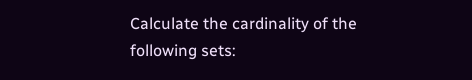Calculate the cardinality of the following sets: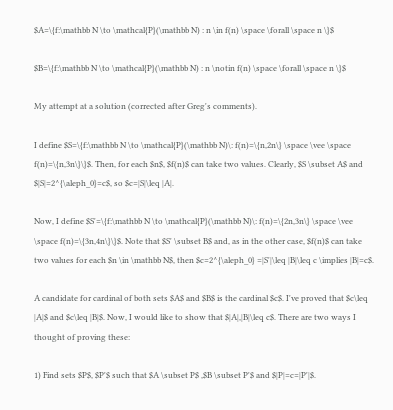$A=\{f:\mathbb N \to \mathcal{P}(\mathbb N) : n \in f(n) \space \forall \space n \}$

$B=\{f:\mathbb N \to \mathcal{P}(\mathbb N) : n \notin f(n) \space \forall \space n \}$

My attempt at a solution (corrected after Greg's comments).

I define $S=\{f:\mathbb N \to \mathcal{P}(\mathbb N)\: f(n)=\{n,2n\} \space \vee \space f(n)=\{n,3n\}\}$. Then, for each $n$, $f(n)$ can take two values. Clearly, $S \subset A$ and $|S|=2^{\aleph_0}=c$, so $c=|S|\leq |A|.

Now, I define $S'=\{f:\mathbb N \to \mathcal{P}(\mathbb N)\: f(n)=\{2n,3n\} \space \vee \space f(n)=\{3n,4n\}\}$. Note that $S' \subset B$ and, as in the other case, $f(n)$ can take two values for each $n \in \mathbb N$, then $c=2^{\aleph_0} =|S'|\leq |B|\leq c \implies |B|=c$.

A candidate for cardinal of both sets $A$ and $B$ is the cardinal $c$. I've proved that $c\leq |A|$ and $c\leq |B|$. Now, I would like to show that $|A|,|B|\leq c$. There are two ways I thought of proving these:

1) Find sets $P$, $P'$ such that $A \subset P$ ,$B \subset P'$ and $|P|=c=|P'|$.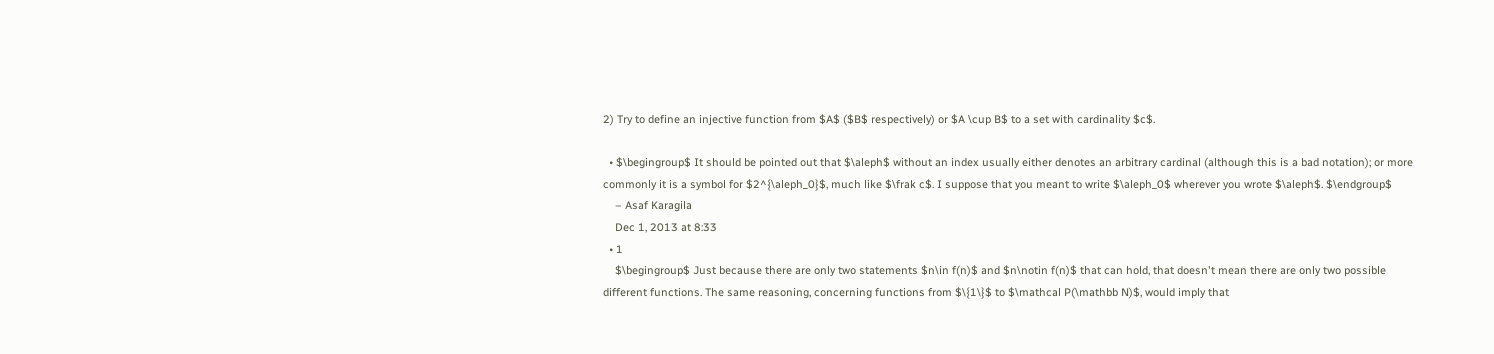2) Try to define an injective function from $A$ ($B$ respectively) or $A \cup B$ to a set with cardinality $c$.

  • $\begingroup$ It should be pointed out that $\aleph$ without an index usually either denotes an arbitrary cardinal (although this is a bad notation); or more commonly it is a symbol for $2^{\aleph_0}$, much like $\frak c$. I suppose that you meant to write $\aleph_0$ wherever you wrote $\aleph$. $\endgroup$
    – Asaf Karagila
    Dec 1, 2013 at 8:33
  • 1
    $\begingroup$ Just because there are only two statements $n\in f(n)$ and $n\notin f(n)$ that can hold, that doesn't mean there are only two possible different functions. The same reasoning, concerning functions from $\{1\}$ to $\mathcal P(\mathbb N)$, would imply that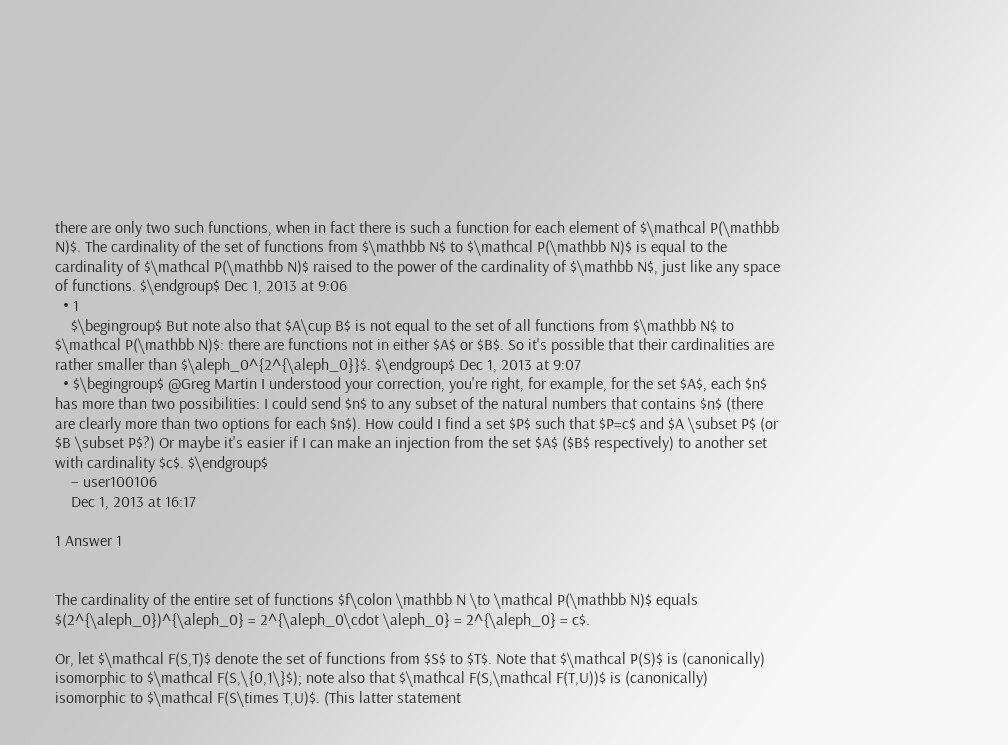there are only two such functions, when in fact there is such a function for each element of $\mathcal P(\mathbb N)$. The cardinality of the set of functions from $\mathbb N$ to $\mathcal P(\mathbb N)$ is equal to the cardinality of $\mathcal P(\mathbb N)$ raised to the power of the cardinality of $\mathbb N$, just like any space of functions. $\endgroup$ Dec 1, 2013 at 9:06
  • 1
    $\begingroup$ But note also that $A\cup B$ is not equal to the set of all functions from $\mathbb N$ to $\mathcal P(\mathbb N)$: there are functions not in either $A$ or $B$. So it's possible that their cardinalities are rather smaller than $\aleph_0^{2^{\aleph_0}}$. $\endgroup$ Dec 1, 2013 at 9:07
  • $\begingroup$ @Greg Martin I understood your correction, you're right, for example, for the set $A$, each $n$ has more than two possibilities: I could send $n$ to any subset of the natural numbers that contains $n$ (there are clearly more than two options for each $n$). How could I find a set $P$ such that $P=c$ and $A \subset P$ (or $B \subset P$?) Or maybe it's easier if I can make an injection from the set $A$ ($B$ respectively) to another set with cardinality $c$. $\endgroup$
    – user100106
    Dec 1, 2013 at 16:17

1 Answer 1


The cardinality of the entire set of functions $f\colon \mathbb N \to \mathcal P(\mathbb N)$ equals $(2^{\aleph_0})^{\aleph_0} = 2^{\aleph_0\cdot \aleph_0} = 2^{\aleph_0} = c$.

Or, let $\mathcal F(S,T)$ denote the set of functions from $S$ to $T$. Note that $\mathcal P(S)$ is (canonically) isomorphic to $\mathcal F(S,\{0,1\}$); note also that $\mathcal F(S,\mathcal F(T,U))$ is (canonically) isomorphic to $\mathcal F(S\times T,U)$. (This latter statement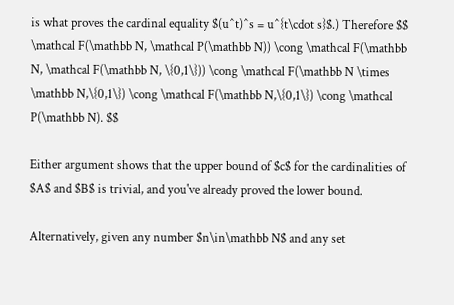is what proves the cardinal equality $(u^t)^s = u^{t\cdot s}$.) Therefore $$ \mathcal F(\mathbb N, \mathcal P(\mathbb N)) \cong \mathcal F(\mathbb N, \mathcal F(\mathbb N, \{0,1\})) \cong \mathcal F(\mathbb N \times \mathbb N,\{0,1\}) \cong \mathcal F(\mathbb N,\{0,1\}) \cong \mathcal P(\mathbb N). $$

Either argument shows that the upper bound of $c$ for the cardinalities of $A$ and $B$ is trivial, and you've already proved the lower bound.

Alternatively, given any number $n\in\mathbb N$ and any set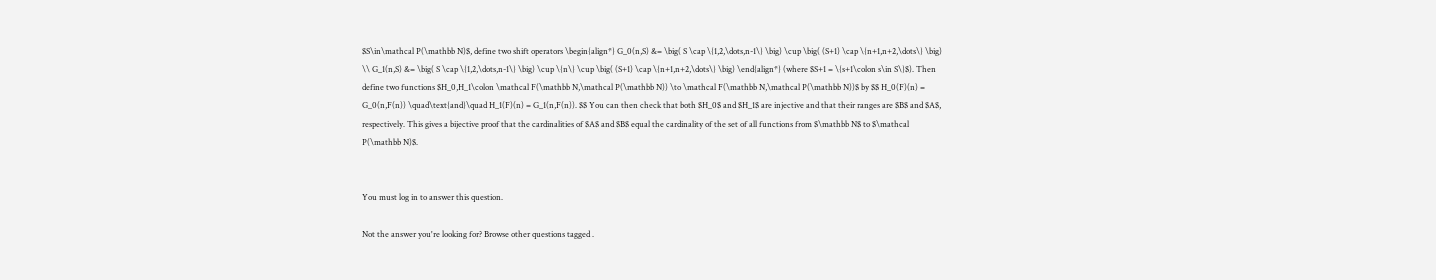$S\in\mathcal P(\mathbb N)$, define two shift operators \begin{align*} G_0(n,S) &= \big( S \cap \{1,2,\dots,n-1\} \big) \cup \big( (S+1) \cap \{n+1,n+2,\dots\} \big) \\ G_1(n,S) &= \big( S \cap \{1,2,\dots,n-1\} \big) \cup \{n\} \cup \big( (S+1) \cap \{n+1,n+2,\dots\} \big) \end{align*} (where $S+1 = \{s+1\colon s\in S\}$). Then define two functions $H_0,H_1\colon \mathcal F(\mathbb N,\mathcal P(\mathbb N)) \to \mathcal F(\mathbb N,\mathcal P(\mathbb N))$ by $$ H_0(F)(n) = G_0(n,F(n)) \quad\text{and}\quad H_1(F)(n) = G_1(n,F(n)). $$ You can then check that both $H_0$ and $H_1$ are injective and that their ranges are $B$ and $A$, respectively. This gives a bijective proof that the cardinalities of $A$ and $B$ equal the cardinality of the set of all functions from $\mathbb N$ to $\mathcal P(\mathbb N)$.


You must log in to answer this question.

Not the answer you're looking for? Browse other questions tagged .